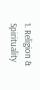1. Religion & Spirituality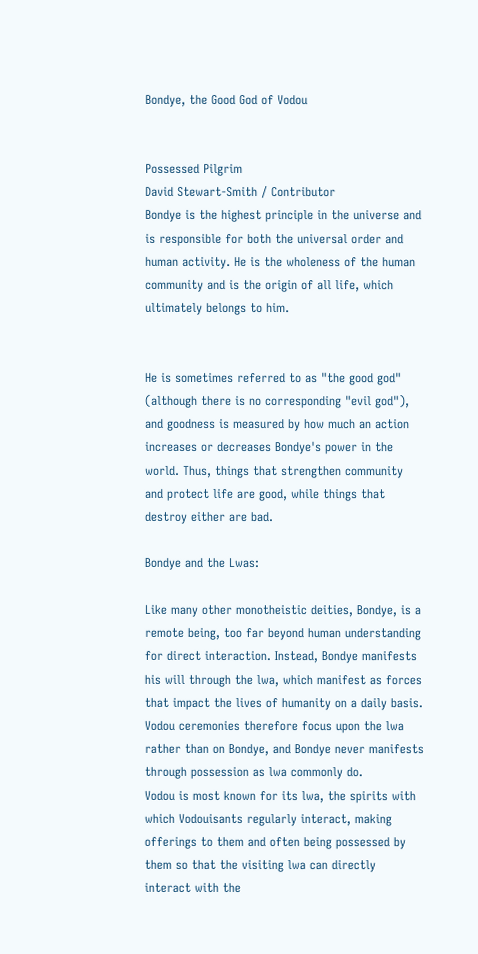Bondye, the Good God of Vodou


Possessed Pilgrim
David Stewart-Smith / Contributor
Bondye is the highest principle in the universe and is responsible for both the universal order and human activity. He is the wholeness of the human community and is the origin of all life, which ultimately belongs to him.


He is sometimes referred to as "the good god" (although there is no corresponding "evil god"), and goodness is measured by how much an action increases or decreases Bondye's power in the world. Thus, things that strengthen community and protect life are good, while things that destroy either are bad.

Bondye and the Lwas:

Like many other monotheistic deities, Bondye, is a remote being, too far beyond human understanding for direct interaction. Instead, Bondye manifests his will through the lwa, which manifest as forces that impact the lives of humanity on a daily basis. Vodou ceremonies therefore focus upon the lwa rather than on Bondye, and Bondye never manifests through possession as lwa commonly do.
Vodou is most known for its lwa, the spirits with which Vodouisants regularly interact, making offerings to them and often being possessed by them so that the visiting lwa can directly interact with the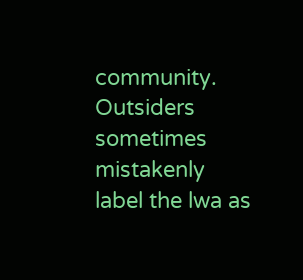community. Outsiders sometimes mistakenly label the lwa as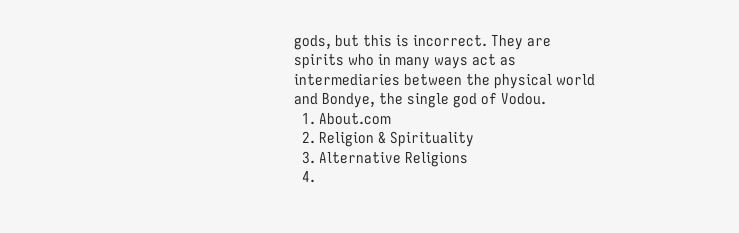gods, but this is incorrect. They are spirits who in many ways act as intermediaries between the physical world and Bondye, the single god of Vodou.
  1. About.com
  2. Religion & Spirituality
  3. Alternative Religions
  4.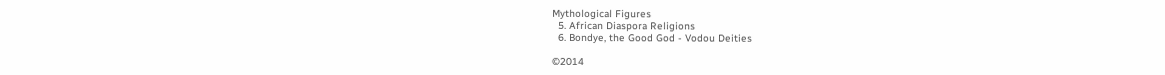Mythological Figures
  5. African Diaspora Religions
  6. Bondye, the Good God - Vodou Deities

©2014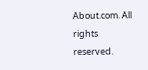About.com. All rights reserved.